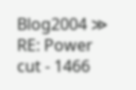Blog2004 ≫ RE: Power cut - 1466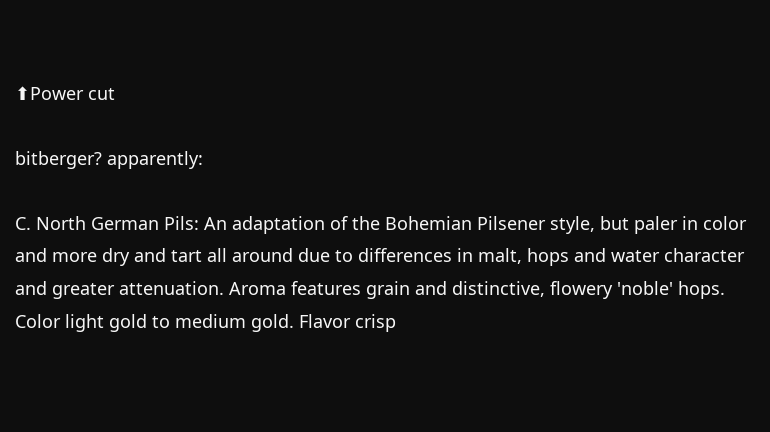⬆Power cut

bitberger? apparently:

C. North German Pils: An adaptation of the Bohemian Pilsener style, but paler in color and more dry and tart all around due to differences in malt, hops and water character and greater attenuation. Aroma features grain and distinctive, flowery 'noble' hops. Color light gold to medium gold. Flavor crisp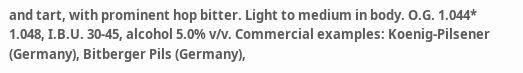and tart, with prominent hop bitter. Light to medium in body. O.G. 1.044* 1.048, I.B.U. 30-45, alcohol 5.0% v/v. Commercial examples: Koenig-Pilsener (Germany), Bitberger Pils (Germany),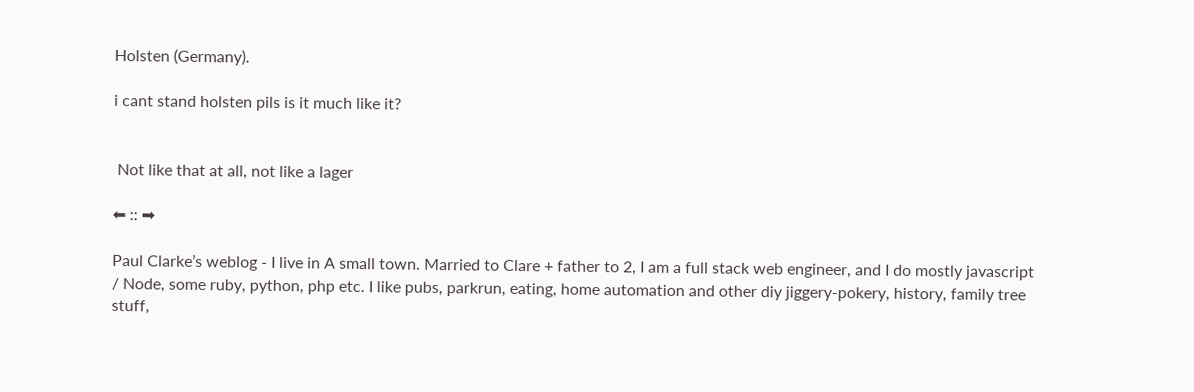Holsten (Germany).

i cant stand holsten pils is it much like it?


 Not like that at all, not like a lager

⬅ :: ➡

Paul Clarkeʼs weblog - I live in A small town. Married to Clare + father to 2, I am a full stack web engineer, and I do mostly javascript / Node, some ruby, python, php etc. I like pubs, parkrun, eating, home automation and other diy jiggery-pokery, history, family tree stuff,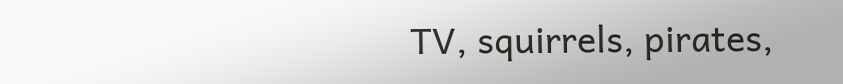TV, squirrels, pirates,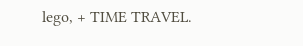lego, + TIME TRAVEL.